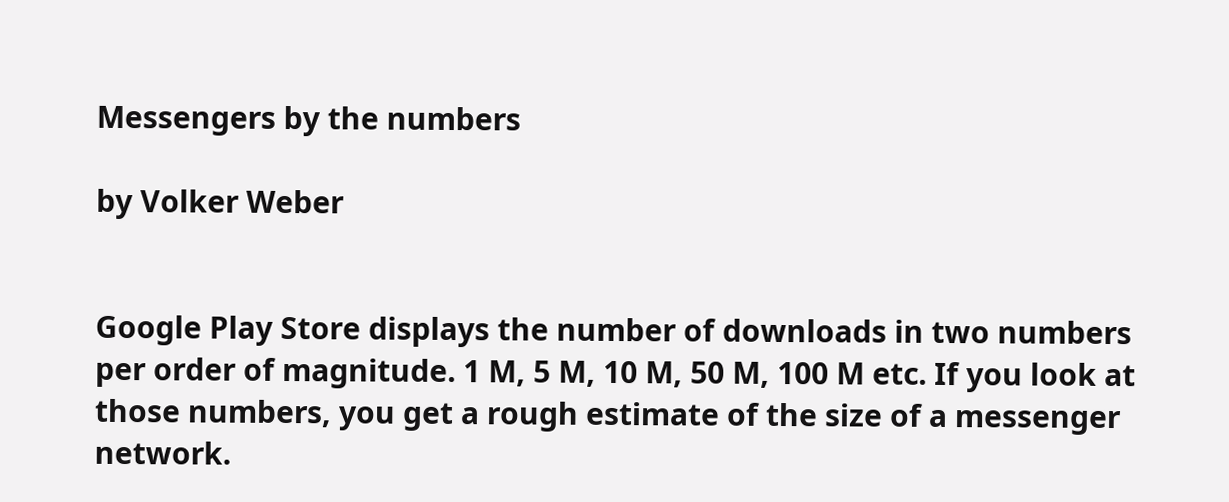Messengers by the numbers

by Volker Weber


Google Play Store displays the number of downloads in two numbers per order of magnitude. 1 M, 5 M, 10 M, 50 M, 100 M etc. If you look at those numbers, you get a rough estimate of the size of a messenger network.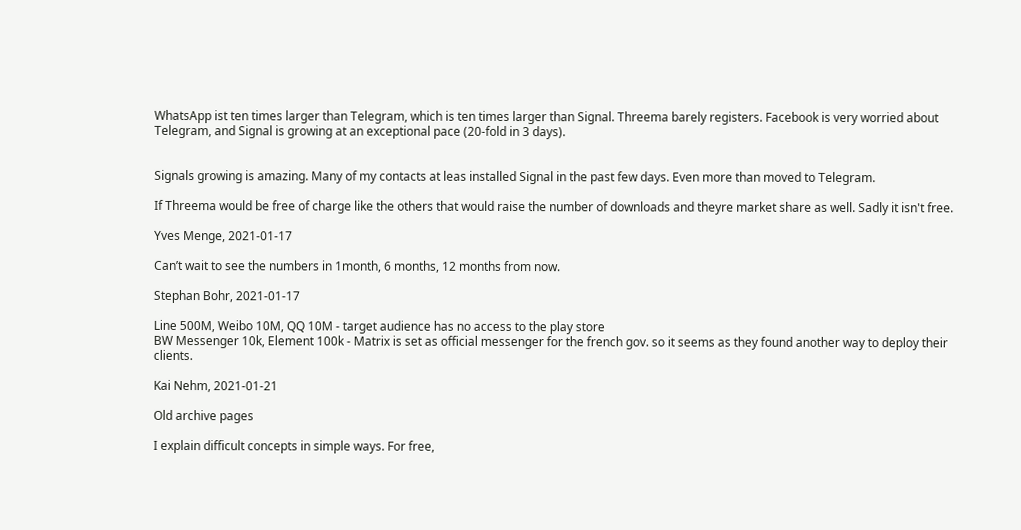WhatsApp ist ten times larger than Telegram, which is ten times larger than Signal. Threema barely registers. Facebook is very worried about Telegram, and Signal is growing at an exceptional pace (20-fold in 3 days).


Signals growing is amazing. Many of my contacts at leas installed Signal in the past few days. Even more than moved to Telegram.

If Threema would be free of charge like the others that would raise the number of downloads and theyre market share as well. Sadly it isn't free.

Yves Menge, 2021-01-17

Can’t wait to see the numbers in 1month, 6 months, 12 months from now.

Stephan Bohr, 2021-01-17

Line 500M, Weibo 10M, QQ 10M - target audience has no access to the play store
BW Messenger 10k, Element 100k - Matrix is set as official messenger for the french gov. so it seems as they found another way to deploy their clients.

Kai Nehm, 2021-01-21

Old archive pages

I explain difficult concepts in simple ways. For free,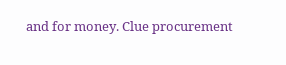and for money. Clue procurement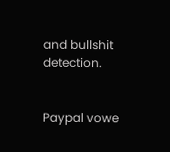and bullshit detection.


Paypal vowe